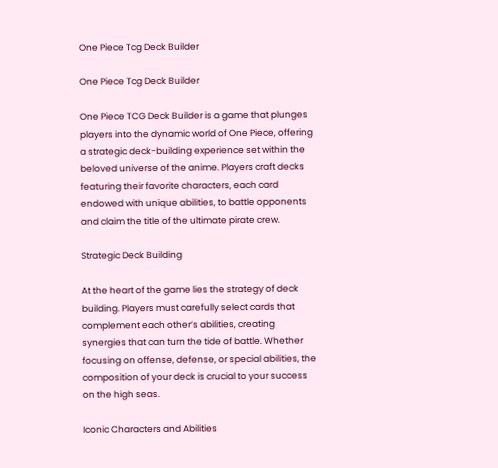One Piece Tcg Deck Builder

One Piece Tcg Deck Builder

One Piece TCG Deck Builder is a game that plunges players into the dynamic world of One Piece, offering a strategic deck-building experience set within the beloved universe of the anime. Players craft decks featuring their favorite characters, each card endowed with unique abilities, to battle opponents and claim the title of the ultimate pirate crew.

Strategic Deck Building

At the heart of the game lies the strategy of deck building. Players must carefully select cards that complement each other’s abilities, creating synergies that can turn the tide of battle. Whether focusing on offense, defense, or special abilities, the composition of your deck is crucial to your success on the high seas.

Iconic Characters and Abilities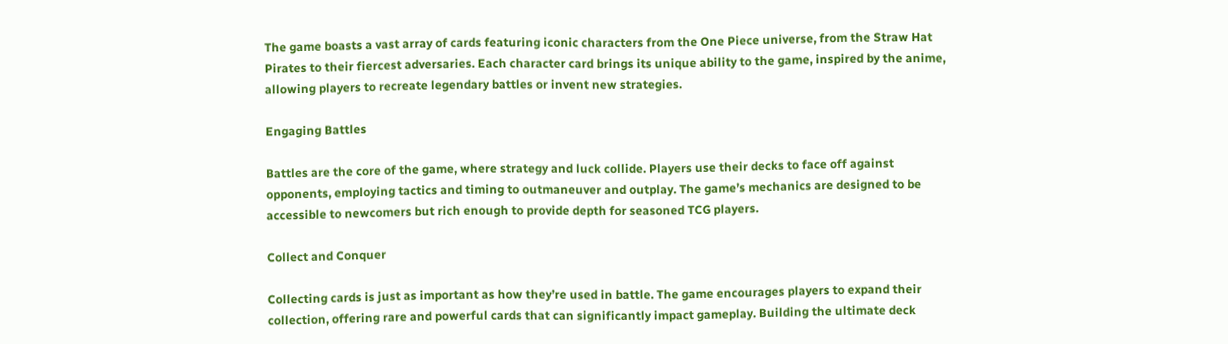The game boasts a vast array of cards featuring iconic characters from the One Piece universe, from the Straw Hat Pirates to their fiercest adversaries. Each character card brings its unique ability to the game, inspired by the anime, allowing players to recreate legendary battles or invent new strategies.

Engaging Battles

Battles are the core of the game, where strategy and luck collide. Players use their decks to face off against opponents, employing tactics and timing to outmaneuver and outplay. The game’s mechanics are designed to be accessible to newcomers but rich enough to provide depth for seasoned TCG players.

Collect and Conquer

Collecting cards is just as important as how they’re used in battle. The game encourages players to expand their collection, offering rare and powerful cards that can significantly impact gameplay. Building the ultimate deck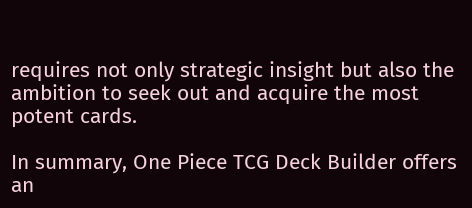requires not only strategic insight but also the ambition to seek out and acquire the most potent cards.

In summary, One Piece TCG Deck Builder offers an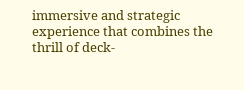immersive and strategic experience that combines the thrill of deck-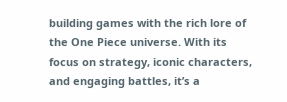building games with the rich lore of the One Piece universe. With its focus on strategy, iconic characters, and engaging battles, it’s a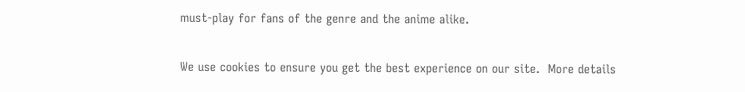must-play for fans of the genre and the anime alike.

We use cookies to ensure you get the best experience on our site.  More details